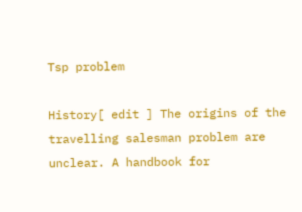Tsp problem

History[ edit ] The origins of the travelling salesman problem are unclear. A handbook for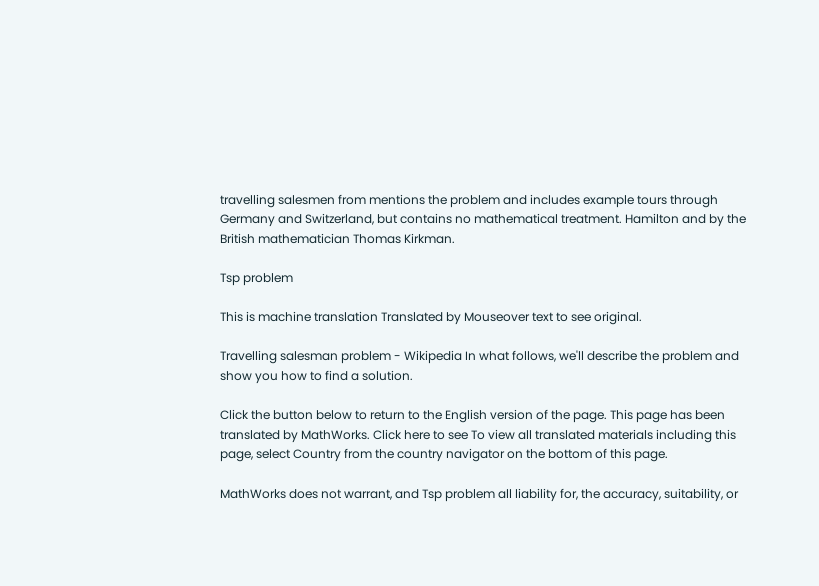travelling salesmen from mentions the problem and includes example tours through Germany and Switzerland, but contains no mathematical treatment. Hamilton and by the British mathematician Thomas Kirkman.

Tsp problem

This is machine translation Translated by Mouseover text to see original.

Travelling salesman problem - Wikipedia In what follows, we'll describe the problem and show you how to find a solution.

Click the button below to return to the English version of the page. This page has been translated by MathWorks. Click here to see To view all translated materials including this page, select Country from the country navigator on the bottom of this page.

MathWorks does not warrant, and Tsp problem all liability for, the accuracy, suitability, or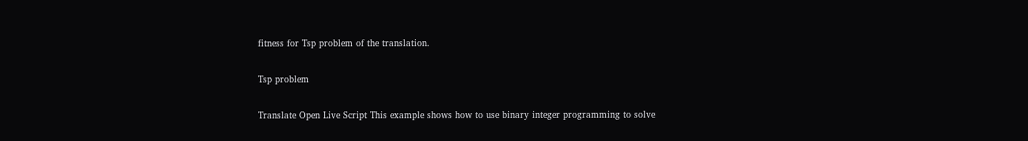fitness for Tsp problem of the translation.

Tsp problem

Translate Open Live Script This example shows how to use binary integer programming to solve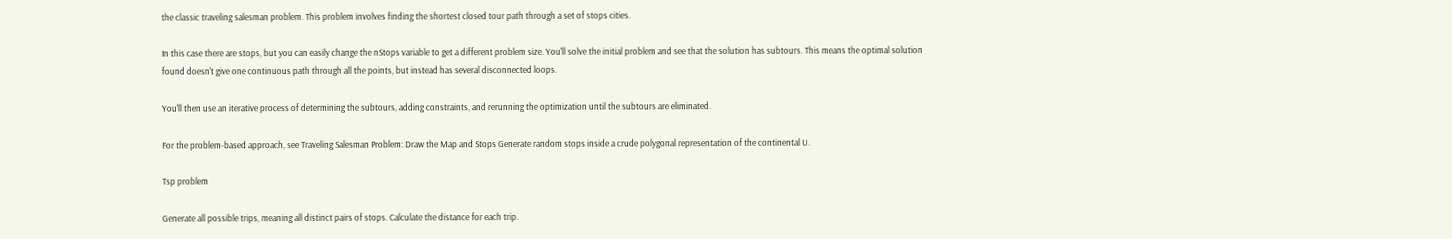the classic traveling salesman problem. This problem involves finding the shortest closed tour path through a set of stops cities.

In this case there are stops, but you can easily change the nStops variable to get a different problem size. You'll solve the initial problem and see that the solution has subtours. This means the optimal solution found doesn't give one continuous path through all the points, but instead has several disconnected loops.

You'll then use an iterative process of determining the subtours, adding constraints, and rerunning the optimization until the subtours are eliminated.

For the problem-based approach, see Traveling Salesman Problem: Draw the Map and Stops Generate random stops inside a crude polygonal representation of the continental U.

Tsp problem

Generate all possible trips, meaning all distinct pairs of stops. Calculate the distance for each trip.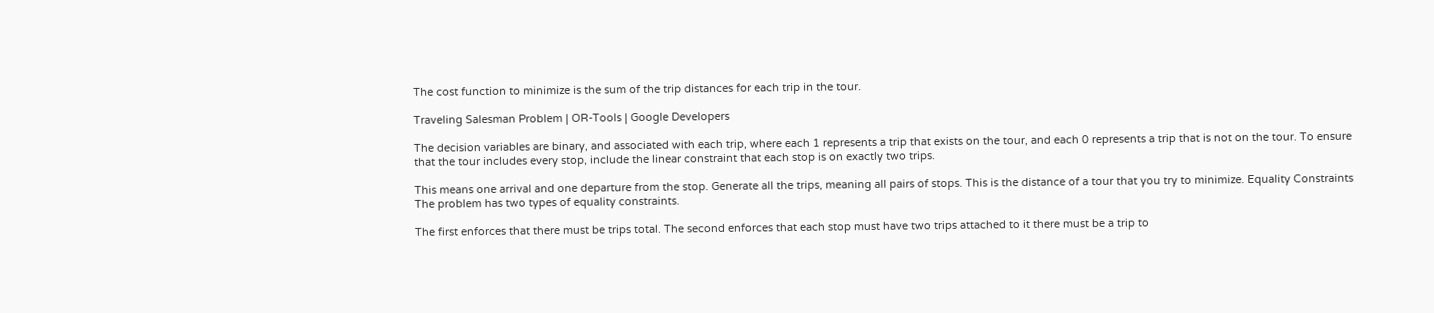The cost function to minimize is the sum of the trip distances for each trip in the tour.

Traveling Salesman Problem | OR-Tools | Google Developers

The decision variables are binary, and associated with each trip, where each 1 represents a trip that exists on the tour, and each 0 represents a trip that is not on the tour. To ensure that the tour includes every stop, include the linear constraint that each stop is on exactly two trips.

This means one arrival and one departure from the stop. Generate all the trips, meaning all pairs of stops. This is the distance of a tour that you try to minimize. Equality Constraints The problem has two types of equality constraints.

The first enforces that there must be trips total. The second enforces that each stop must have two trips attached to it there must be a trip to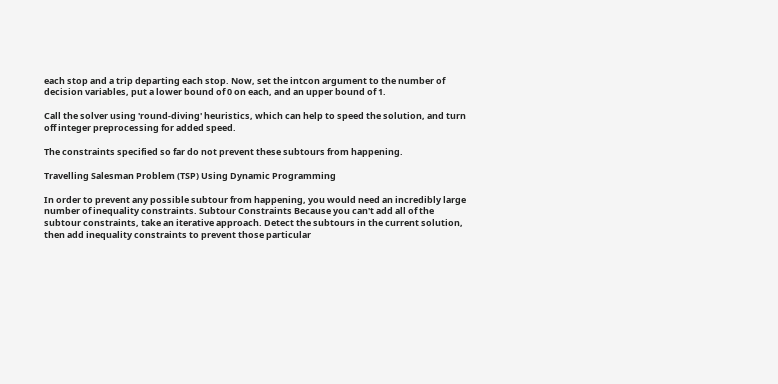each stop and a trip departing each stop. Now, set the intcon argument to the number of decision variables, put a lower bound of 0 on each, and an upper bound of 1.

Call the solver using 'round-diving' heuristics, which can help to speed the solution, and turn off integer preprocessing for added speed.

The constraints specified so far do not prevent these subtours from happening.

Travelling Salesman Problem (TSP) Using Dynamic Programming

In order to prevent any possible subtour from happening, you would need an incredibly large number of inequality constraints. Subtour Constraints Because you can't add all of the subtour constraints, take an iterative approach. Detect the subtours in the current solution, then add inequality constraints to prevent those particular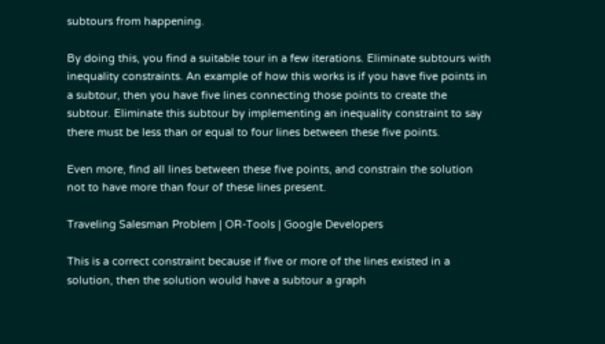subtours from happening.

By doing this, you find a suitable tour in a few iterations. Eliminate subtours with inequality constraints. An example of how this works is if you have five points in a subtour, then you have five lines connecting those points to create the subtour. Eliminate this subtour by implementing an inequality constraint to say there must be less than or equal to four lines between these five points.

Even more, find all lines between these five points, and constrain the solution not to have more than four of these lines present.

Traveling Salesman Problem | OR-Tools | Google Developers

This is a correct constraint because if five or more of the lines existed in a solution, then the solution would have a subtour a graph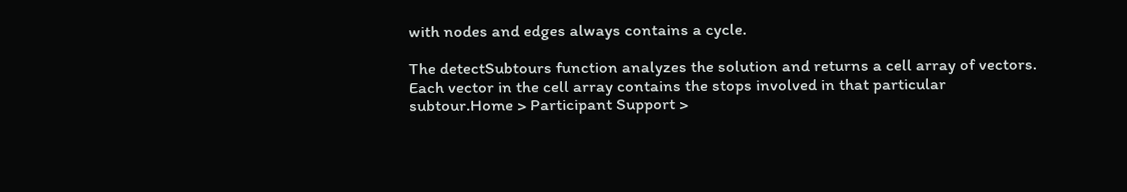with nodes and edges always contains a cycle.

The detectSubtours function analyzes the solution and returns a cell array of vectors. Each vector in the cell array contains the stops involved in that particular subtour.Home > Participant Support >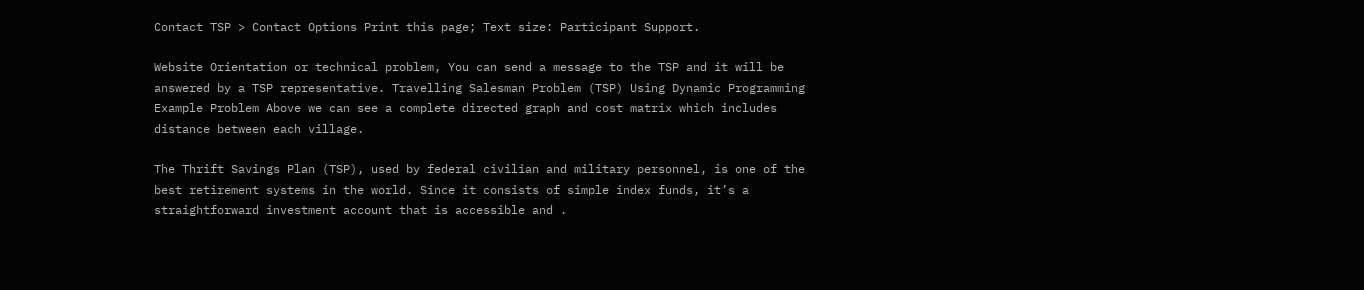Contact TSP > Contact Options Print this page; Text size: Participant Support.

Website Orientation or technical problem, You can send a message to the TSP and it will be answered by a TSP representative. Travelling Salesman Problem (TSP) Using Dynamic Programming Example Problem Above we can see a complete directed graph and cost matrix which includes distance between each village.

The Thrift Savings Plan (TSP), used by federal civilian and military personnel, is one of the best retirement systems in the world. Since it consists of simple index funds, it’s a straightforward investment account that is accessible and .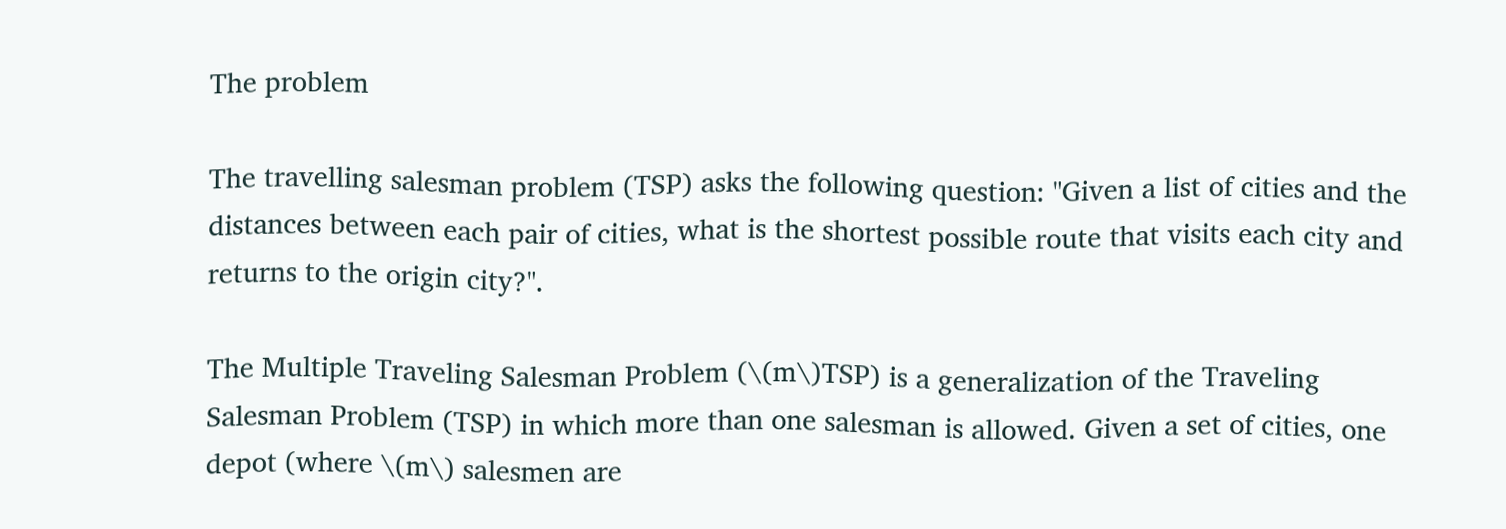The problem

The travelling salesman problem (TSP) asks the following question: "Given a list of cities and the distances between each pair of cities, what is the shortest possible route that visits each city and returns to the origin city?".

The Multiple Traveling Salesman Problem (\(m\)TSP) is a generalization of the Traveling Salesman Problem (TSP) in which more than one salesman is allowed. Given a set of cities, one depot (where \(m\) salesmen are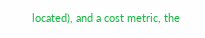located), and a cost metric, the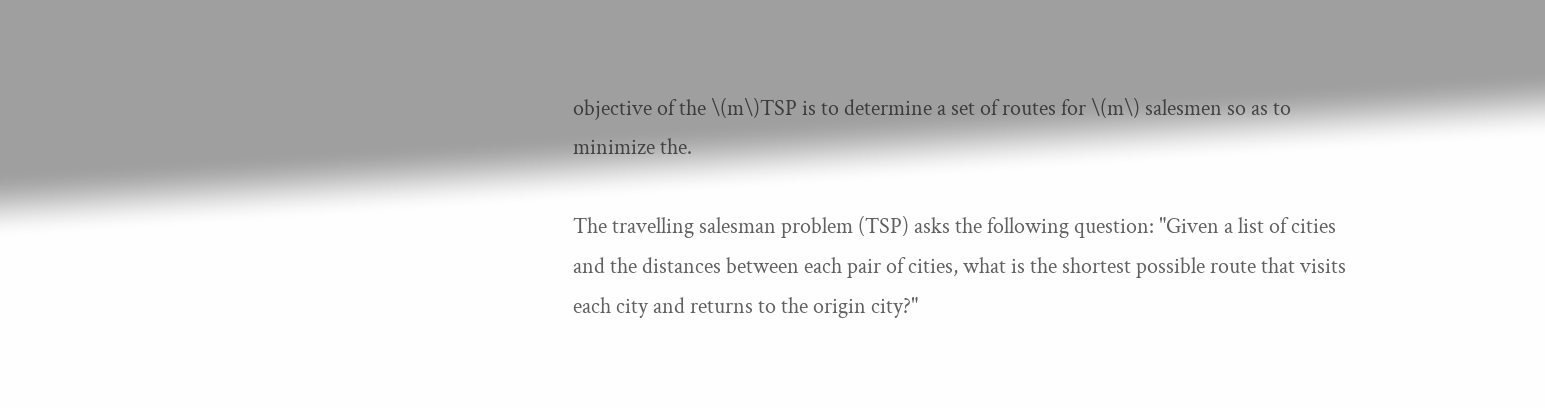objective of the \(m\)TSP is to determine a set of routes for \(m\) salesmen so as to minimize the.

The travelling salesman problem (TSP) asks the following question: "Given a list of cities and the distances between each pair of cities, what is the shortest possible route that visits each city and returns to the origin city?"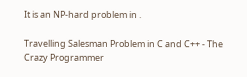It is an NP-hard problem in .

Travelling Salesman Problem in C and C++ - The Crazy Programmer